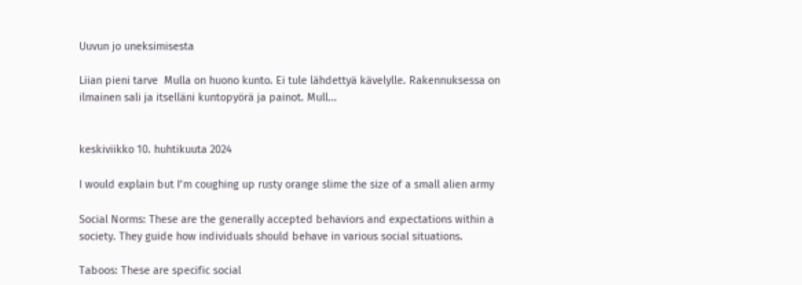Uuvun jo uneksimisesta

Liian pieni tarve  Mulla on huono kunto. Ei tule lähdettyä kävelylle. Rakennuksessa on ilmainen sali ja itselläni kuntopyörä ja painot. Mull...


keskiviikko 10. huhtikuuta 2024

I would explain but I’m coughing up rusty orange slime the size of a small alien army

Social Norms: These are the generally accepted behaviors and expectations within a society. They guide how individuals should behave in various social situations.

Taboos: These are specific social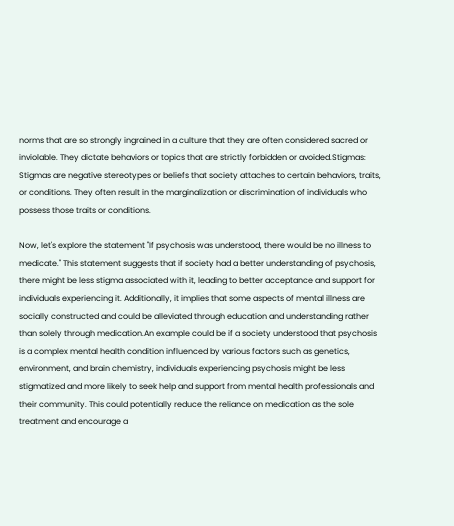norms that are so strongly ingrained in a culture that they are often considered sacred or inviolable. They dictate behaviors or topics that are strictly forbidden or avoided.Stigmas: Stigmas are negative stereotypes or beliefs that society attaches to certain behaviors, traits, or conditions. They often result in the marginalization or discrimination of individuals who possess those traits or conditions.

Now, let's explore the statement "If psychosis was understood, there would be no illness to medicate." This statement suggests that if society had a better understanding of psychosis, there might be less stigma associated with it, leading to better acceptance and support for individuals experiencing it. Additionally, it implies that some aspects of mental illness are socially constructed and could be alleviated through education and understanding rather than solely through medication.An example could be if a society understood that psychosis is a complex mental health condition influenced by various factors such as genetics, environment, and brain chemistry, individuals experiencing psychosis might be less stigmatized and more likely to seek help and support from mental health professionals and their community. This could potentially reduce the reliance on medication as the sole treatment and encourage a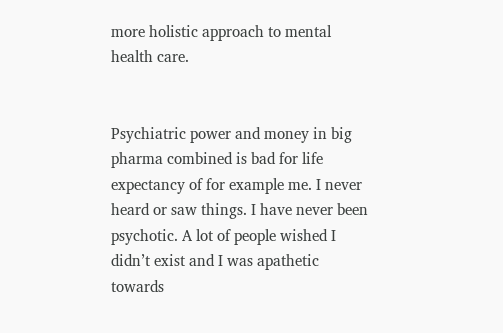more holistic approach to mental health care.


Psychiatric power and money in big pharma combined is bad for life expectancy of for example me. I never heard or saw things. I have never been psychotic. A lot of people wished I didn’t exist and I was apathetic towards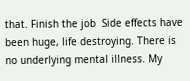that. Finish the job  Side effects have been huge, life destroying. There is no underlying mental illness. My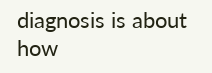diagnosis is about how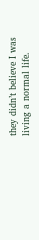they didn’t believe I was living a normal life.